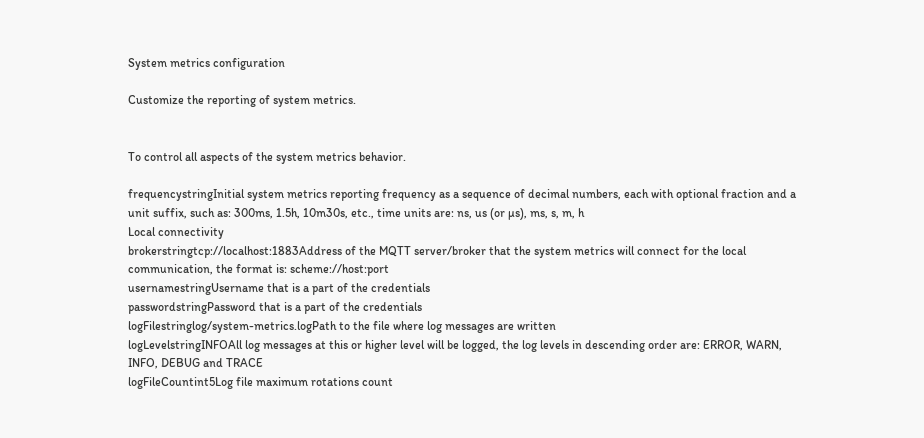System metrics configuration

Customize the reporting of system metrics.


To control all aspects of the system metrics behavior.

frequencystringInitial system metrics reporting frequency as a sequence of decimal numbers, each with optional fraction and a unit suffix, such as: 300ms, 1.5h, 10m30s, etc., time units are: ns, us (or µs), ms, s, m, h
Local connectivity
brokerstringtcp://localhost:1883Address of the MQTT server/broker that the system metrics will connect for the local communication, the format is: scheme://host:port
usernamestringUsername that is a part of the credentials
passwordstringPassword that is a part of the credentials
logFilestringlog/system-metrics.logPath to the file where log messages are written
logLevelstringINFOAll log messages at this or higher level will be logged, the log levels in descending order are: ERROR, WARN, INFO, DEBUG and TRACE
logFileCountint5Log file maximum rotations count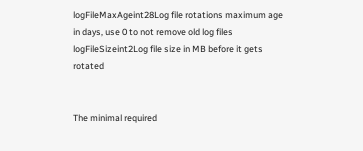logFileMaxAgeint28Log file rotations maximum age in days, use 0 to not remove old log files
logFileSizeint2Log file size in MB before it gets rotated


The minimal required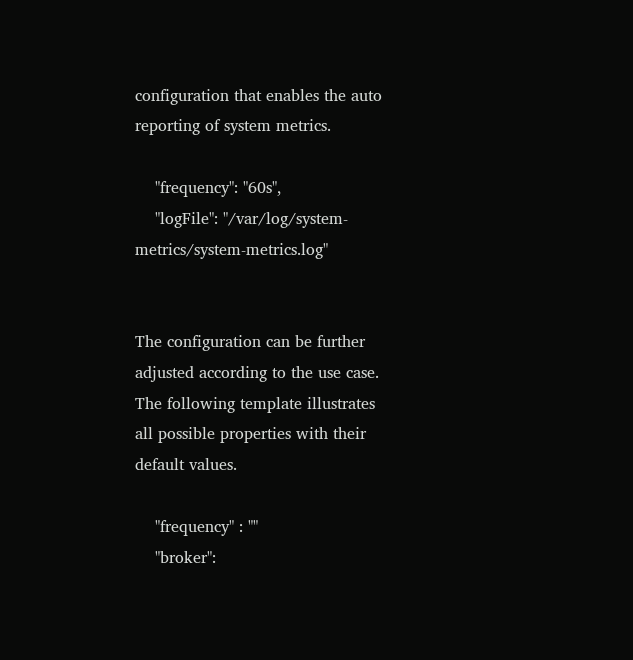configuration that enables the auto reporting of system metrics.

    "frequency": "60s",
    "logFile": "/var/log/system-metrics/system-metrics.log"


The configuration can be further adjusted according to the use case. The following template illustrates all possible properties with their default values.

    "frequency" : ""
    "broker":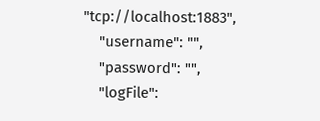"tcp://localhost:1883",
    "username": "",
    "password": "",
    "logFile":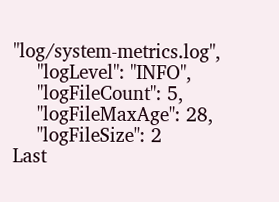"log/system-metrics.log",
    "logLevel": "INFO",
    "logFileCount": 5,
    "logFileMaxAge": 28,
    "logFileSize": 2
Last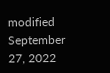modified September 27, 2022